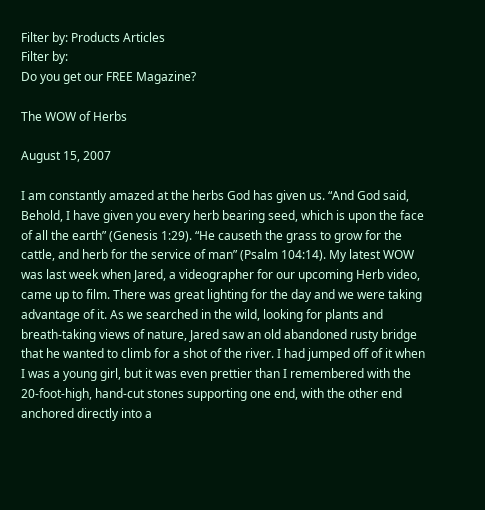Filter by: Products Articles
Filter by:
Do you get our FREE Magazine?

The WOW of Herbs

August 15, 2007

I am constantly amazed at the herbs God has given us. “And God said, Behold, I have given you every herb bearing seed, which is upon the face of all the earth” (Genesis 1:29). “He causeth the grass to grow for the cattle, and herb for the service of man” (Psalm 104:14). My latest WOW was last week when Jared, a videographer for our upcoming Herb video, came up to film. There was great lighting for the day and we were taking advantage of it. As we searched in the wild, looking for plants and breath-taking views of nature, Jared saw an old abandoned rusty bridge that he wanted to climb for a shot of the river. I had jumped off of it when I was a young girl, but it was even prettier than I remembered with the 20-foot-high, hand-cut stones supporting one end, with the other end anchored directly into a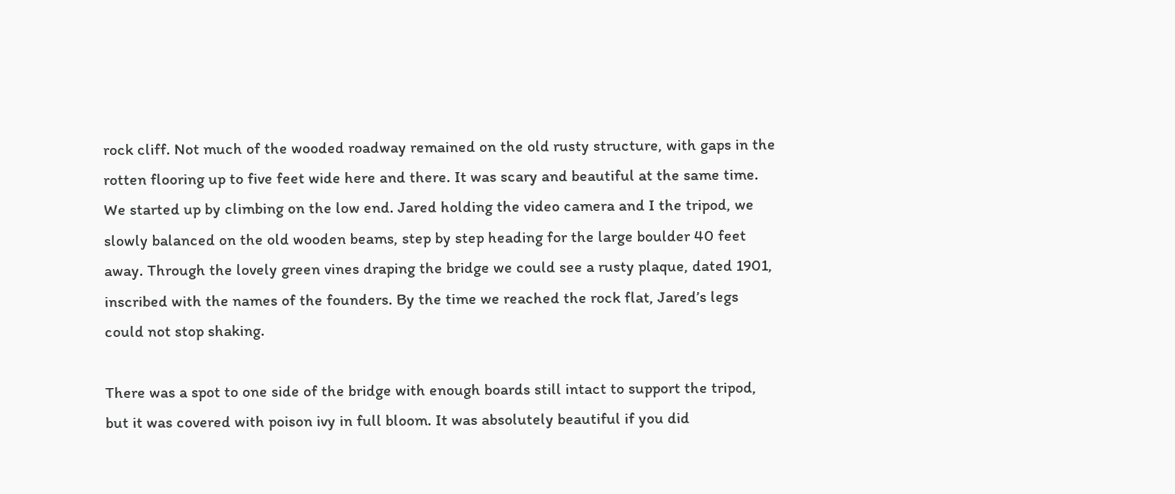rock cliff. Not much of the wooded roadway remained on the old rusty structure, with gaps in the rotten flooring up to five feet wide here and there. It was scary and beautiful at the same time. We started up by climbing on the low end. Jared holding the video camera and I the tripod, we slowly balanced on the old wooden beams, step by step heading for the large boulder 40 feet away. Through the lovely green vines draping the bridge we could see a rusty plaque, dated 1901, inscribed with the names of the founders. By the time we reached the rock flat, Jared’s legs could not stop shaking.

There was a spot to one side of the bridge with enough boards still intact to support the tripod, but it was covered with poison ivy in full bloom. It was absolutely beautiful if you did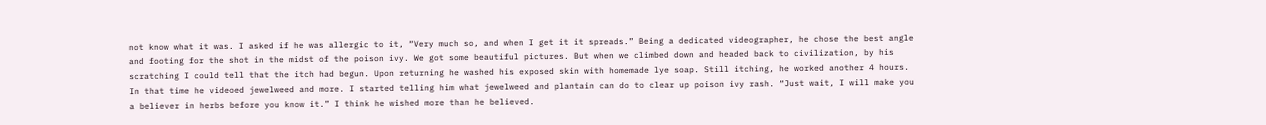not know what it was. I asked if he was allergic to it, “Very much so, and when I get it it spreads.” Being a dedicated videographer, he chose the best angle and footing for the shot in the midst of the poison ivy. We got some beautiful pictures. But when we climbed down and headed back to civilization, by his scratching I could tell that the itch had begun. Upon returning he washed his exposed skin with homemade lye soap. Still itching, he worked another 4 hours. In that time he videoed jewelweed and more. I started telling him what jewelweed and plantain can do to clear up poison ivy rash. “Just wait, I will make you a believer in herbs before you know it.” I think he wished more than he believed.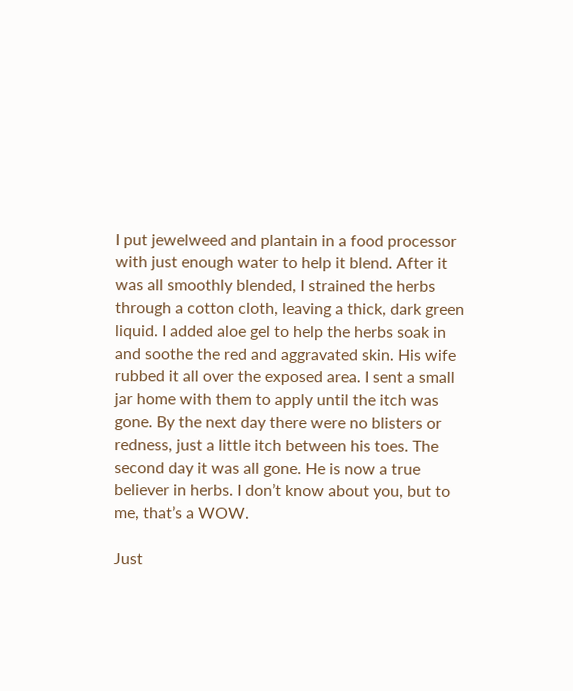I put jewelweed and plantain in a food processor with just enough water to help it blend. After it was all smoothly blended, I strained the herbs through a cotton cloth, leaving a thick, dark green liquid. I added aloe gel to help the herbs soak in and soothe the red and aggravated skin. His wife rubbed it all over the exposed area. I sent a small jar home with them to apply until the itch was gone. By the next day there were no blisters or redness, just a little itch between his toes. The second day it was all gone. He is now a true believer in herbs. I don’t know about you, but to me, that’s a WOW.

Just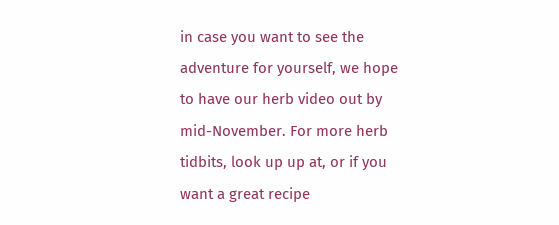in case you want to see the adventure for yourself, we hope to have our herb video out by mid-November. For more herb tidbits, look up up at, or if you want a great recipe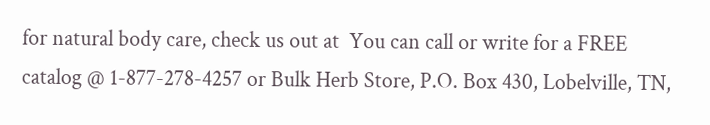for natural body care, check us out at  You can call or write for a FREE catalog @ 1-877-278-4257 or Bulk Herb Store, P.O. Box 430, Lobelville, TN,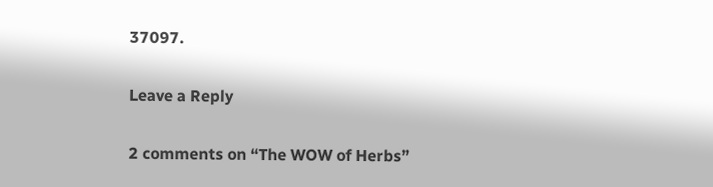37097.

Leave a Reply

2 comments on “The WOW of Herbs”